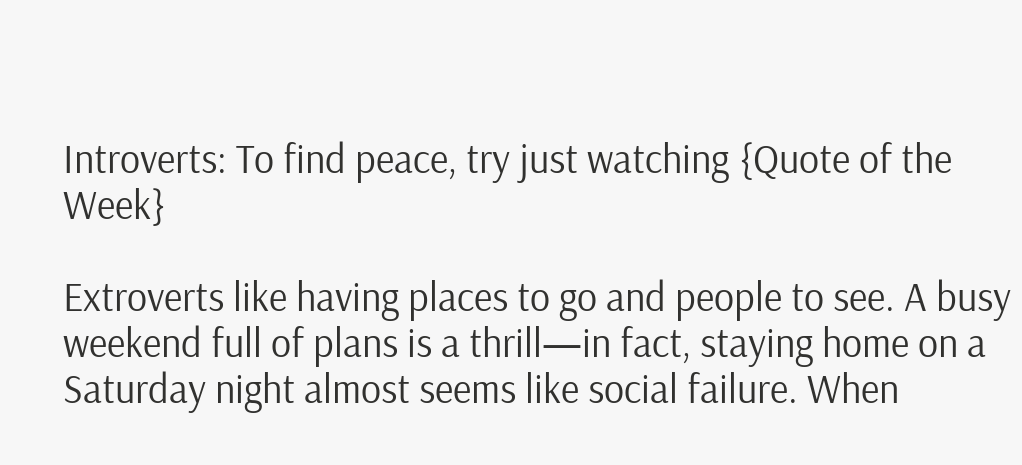Introverts: To find peace, try just watching {Quote of the Week}

Extroverts like having places to go and people to see. A busy weekend full of plans is a thrill—in fact, staying home on a Saturday night almost seems like social failure. When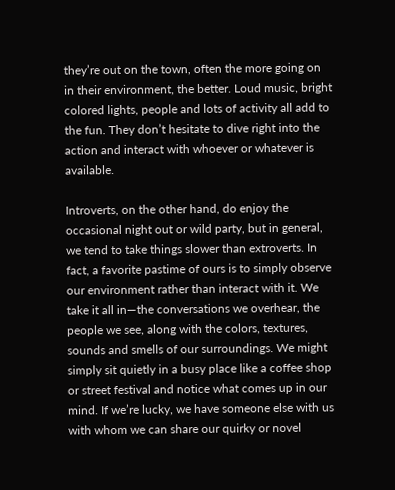they’re out on the town, often the more going on in their environment, the better. Loud music, bright colored lights, people and lots of activity all add to the fun. They don’t hesitate to dive right into the action and interact with whoever or whatever is available.

Introverts, on the other hand, do enjoy the occasional night out or wild party, but in general, we tend to take things slower than extroverts. In fact, a favorite pastime of ours is to simply observe our environment rather than interact with it. We take it all in—the conversations we overhear, the people we see, along with the colors, textures, sounds and smells of our surroundings. We might simply sit quietly in a busy place like a coffee shop or street festival and notice what comes up in our mind. If we’re lucky, we have someone else with us with whom we can share our quirky or novel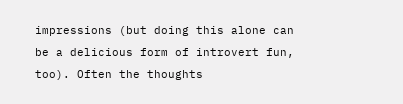impressions (but doing this alone can be a delicious form of introvert fun, too). Often the thoughts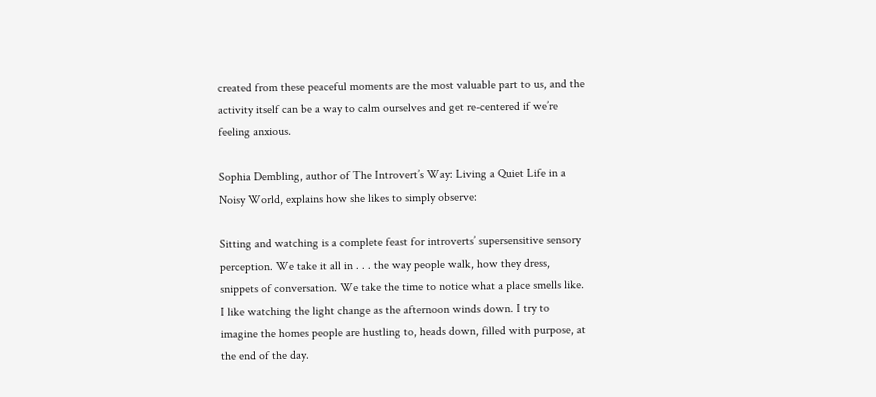created from these peaceful moments are the most valuable part to us, and the activity itself can be a way to calm ourselves and get re-centered if we’re feeling anxious.

Sophia Dembling, author of The Introvert’s Way: Living a Quiet Life in a Noisy World, explains how she likes to simply observe:

Sitting and watching is a complete feast for introverts’ supersensitive sensory perception. We take it all in . . . the way people walk, how they dress, snippets of conversation. We take the time to notice what a place smells like. I like watching the light change as the afternoon winds down. I try to imagine the homes people are hustling to, heads down, filled with purpose, at the end of the day.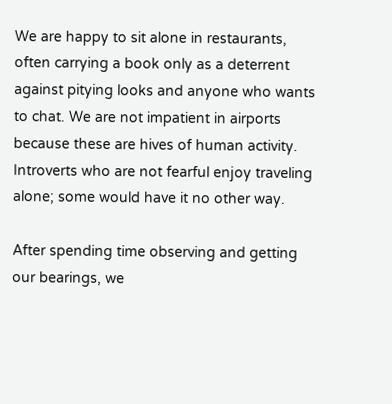We are happy to sit alone in restaurants, often carrying a book only as a deterrent against pitying looks and anyone who wants to chat. We are not impatient in airports because these are hives of human activity. Introverts who are not fearful enjoy traveling alone; some would have it no other way.

After spending time observing and getting our bearings, we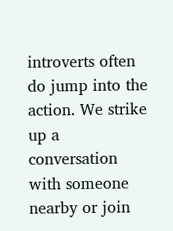introverts often do jump into the action. We strike up a conversation with someone nearby or join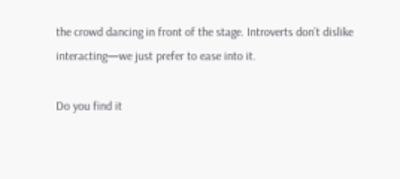the crowd dancing in front of the stage. Introverts don’t dislike interacting—we just prefer to ease into it.

Do you find it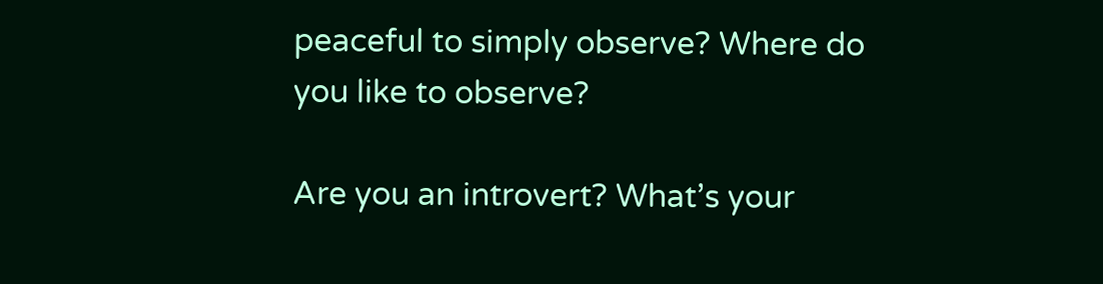peaceful to simply observe? Where do you like to observe?

Are you an introvert? What’s your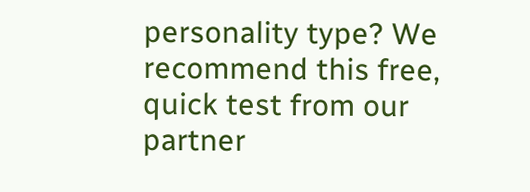personality type? We recommend this free, quick test from our partner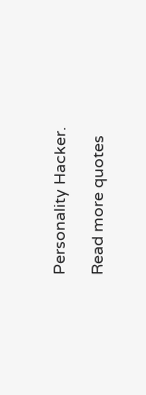Personality Hacker.

Read more quotes